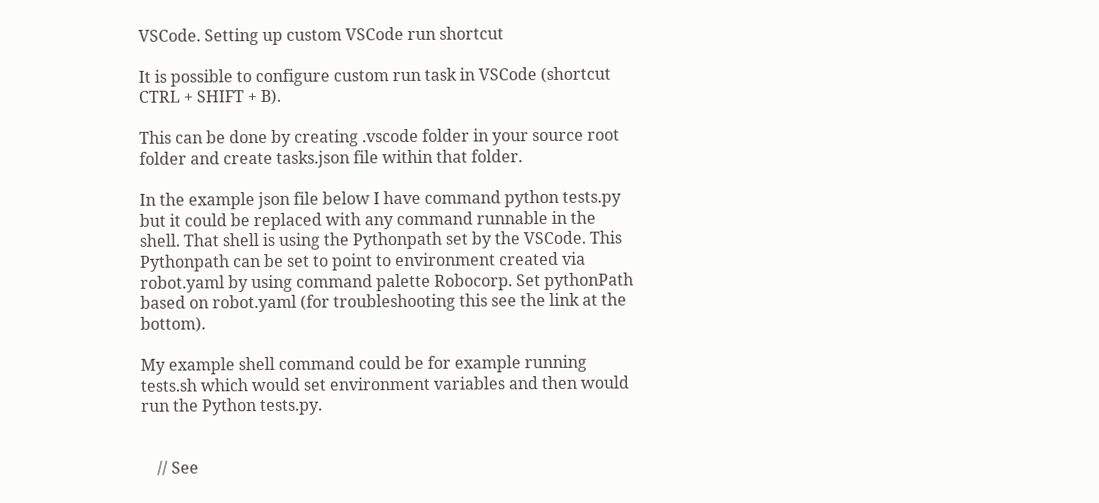VSCode. Setting up custom VSCode run shortcut

It is possible to configure custom run task in VSCode (shortcut CTRL + SHIFT + B).

This can be done by creating .vscode folder in your source root folder and create tasks.json file within that folder.

In the example json file below I have command python tests.py but it could be replaced with any command runnable in the shell. That shell is using the Pythonpath set by the VSCode. This Pythonpath can be set to point to environment created via robot.yaml by using command palette Robocorp. Set pythonPath based on robot.yaml (for troubleshooting this see the link at the bottom).

My example shell command could be for example running tests.sh which would set environment variables and then would run the Python tests.py.


    // See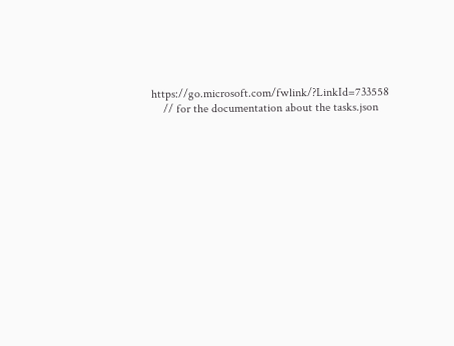https://go.microsoft.com/fwlink/?LinkId=733558
    // for the documentation about the tasks.json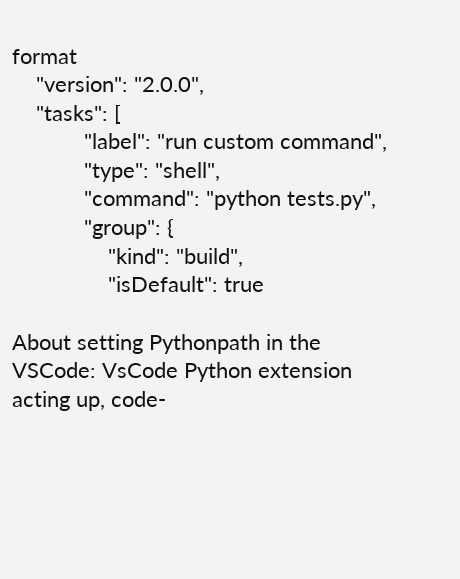format
    "version": "2.0.0",
    "tasks": [
            "label": "run custom command",
            "type": "shell",
            "command": "python tests.py",
            "group": {
                "kind": "build",
                "isDefault": true

About setting Pythonpath in the VSCode: VsCode Python extension acting up, code-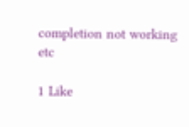completion not working etc

1 Like